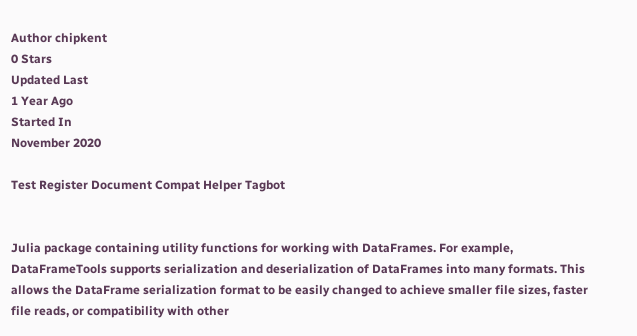Author chipkent
0 Stars
Updated Last
1 Year Ago
Started In
November 2020

Test Register Document Compat Helper Tagbot


Julia package containing utility functions for working with DataFrames. For example, DataFrameTools supports serialization and deserialization of DataFrames into many formats. This allows the DataFrame serialization format to be easily changed to achieve smaller file sizes, faster file reads, or compatibility with other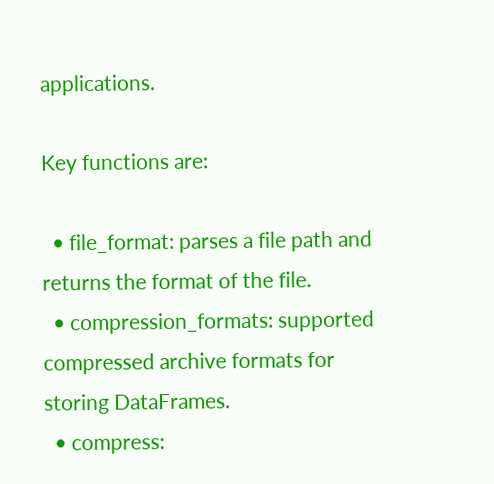applications.

Key functions are:

  • file_format: parses a file path and returns the format of the file.
  • compression_formats: supported compressed archive formats for storing DataFrames.
  • compress: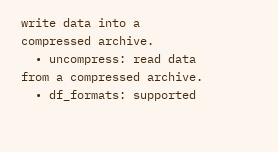write data into a compressed archive.
  • uncompress: read data from a compressed archive.
  • df_formats: supported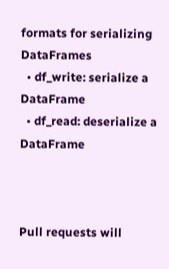formats for serializing DataFrames
  • df_write: serialize a DataFrame
  • df_read: deserialize a DataFrame



Pull requests will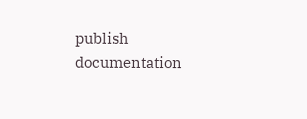publish documentation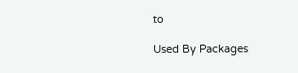to

Used By Packages